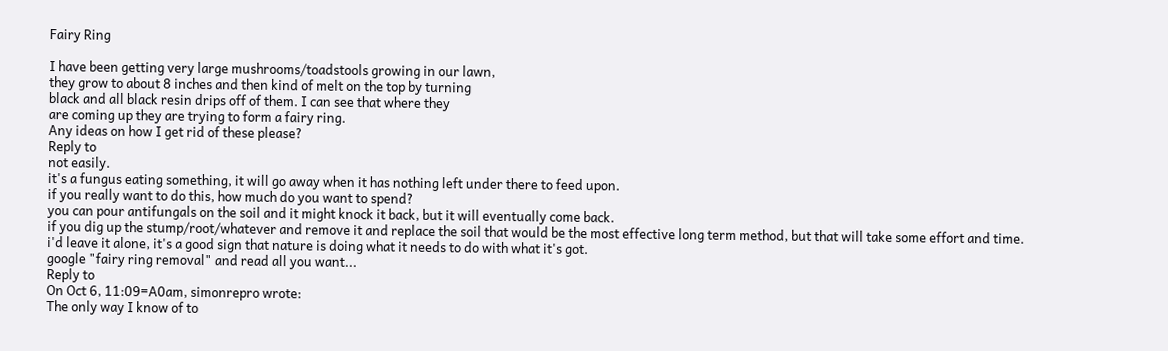Fairy Ring

I have been getting very large mushrooms/toadstools growing in our lawn,
they grow to about 8 inches and then kind of melt on the top by turning
black and all black resin drips off of them. I can see that where they
are coming up they are trying to form a fairy ring.
Any ideas on how I get rid of these please?
Reply to
not easily.
it's a fungus eating something, it will go away when it has nothing left under there to feed upon.
if you really want to do this, how much do you want to spend?
you can pour antifungals on the soil and it might knock it back, but it will eventually come back.
if you dig up the stump/root/whatever and remove it and replace the soil that would be the most effective long term method, but that will take some effort and time.
i'd leave it alone, it's a good sign that nature is doing what it needs to do with what it's got.
google "fairy ring removal" and read all you want...
Reply to
On Oct 6, 11:09=A0am, simonrepro wrote:
The only way I know of to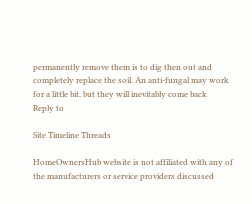permanently remove them is to dig then out and completely replace the soil. An anti-fungal may work for a little bit, but they will inevitably come back
Reply to

Site Timeline Threads

HomeOwnersHub website is not affiliated with any of the manufacturers or service providers discussed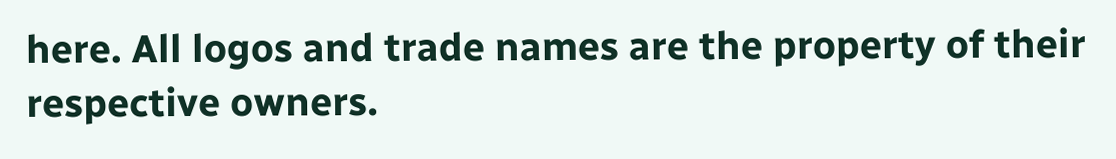here. All logos and trade names are the property of their respective owners.